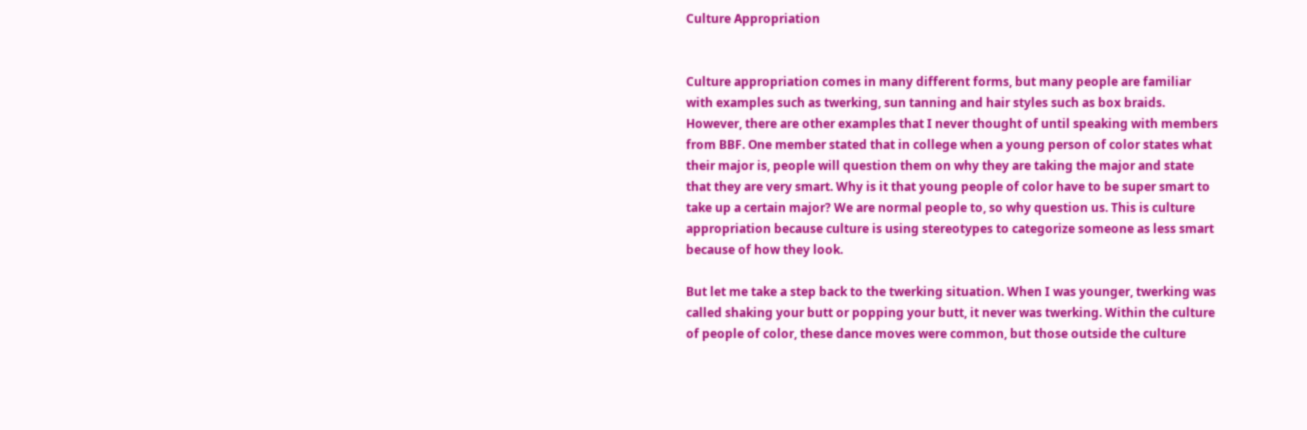Culture Appropriation


Culture appropriation comes in many different forms, but many people are familiar with examples such as twerking, sun tanning and hair styles such as box braids. However, there are other examples that I never thought of until speaking with members from BBF. One member stated that in college when a young person of color states what their major is, people will question them on why they are taking the major and state that they are very smart. Why is it that young people of color have to be super smart to take up a certain major? We are normal people to, so why question us. This is culture appropriation because culture is using stereotypes to categorize someone as less smart because of how they look.

But let me take a step back to the twerking situation. When I was younger, twerking was called shaking your butt or popping your butt, it never was twerking. Within the culture of people of color, these dance moves were common, but those outside the culture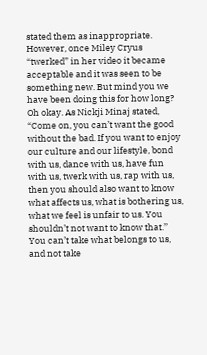stated them as inappropriate. However, once Miley Cryus “twerked” in her video it became acceptable and it was seen to be something new. But mind you we have been doing this for how long? Oh okay. As Nickji Minaj stated, “Come on, you can’t want the good without the bad. If you want to enjoy our culture and our lifestyle, bond with us, dance with us, have fun with us, twerk with us, rap with us, then you should also want to know what affects us, what is bothering us, what we feel is unfair to us. You shouldn’t not want to know that.’’ You can’t take what belongs to us, and not take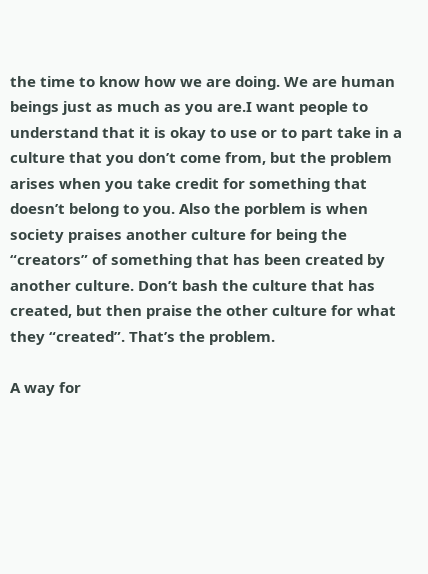the time to know how we are doing. We are human beings just as much as you are.I want people to understand that it is okay to use or to part take in a culture that you don’t come from, but the problem arises when you take credit for something that doesn’t belong to you. Also the porblem is when society praises another culture for being the “creators” of something that has been created by another culture. Don’t bash the culture that has created, but then praise the other culture for what they “created”. That’s the problem.

A way for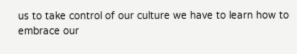us to take control of our culture we have to learn how to embrace our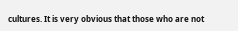cultures. It is very obvious that those who are not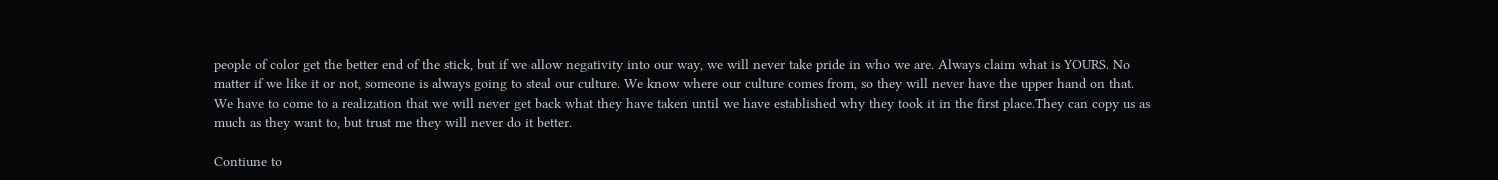people of color get the better end of the stick, but if we allow negativity into our way, we will never take pride in who we are. Always claim what is YOURS. No matter if we like it or not, someone is always going to steal our culture. We know where our culture comes from, so they will never have the upper hand on that.  We have to come to a realization that we will never get back what they have taken until we have established why they took it in the first place.They can copy us as much as they want to, but trust me they will never do it better.

Contiune to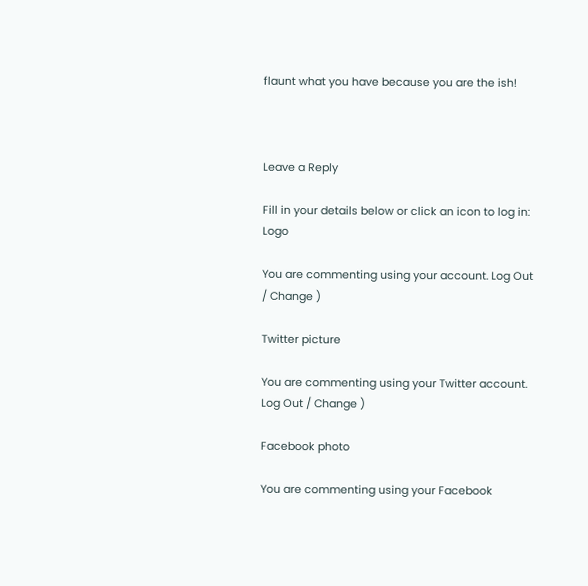flaunt what you have because you are the ish!



Leave a Reply

Fill in your details below or click an icon to log in: Logo

You are commenting using your account. Log Out / Change )

Twitter picture

You are commenting using your Twitter account. Log Out / Change )

Facebook photo

You are commenting using your Facebook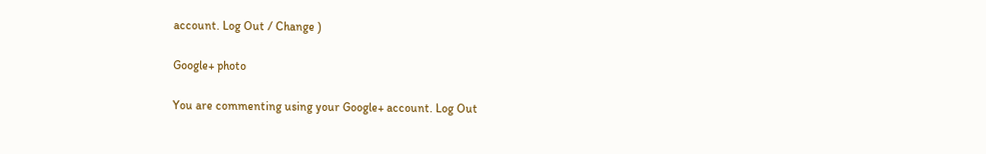account. Log Out / Change )

Google+ photo

You are commenting using your Google+ account. Log Out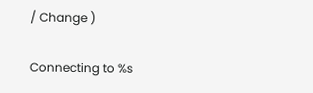/ Change )

Connecting to %s